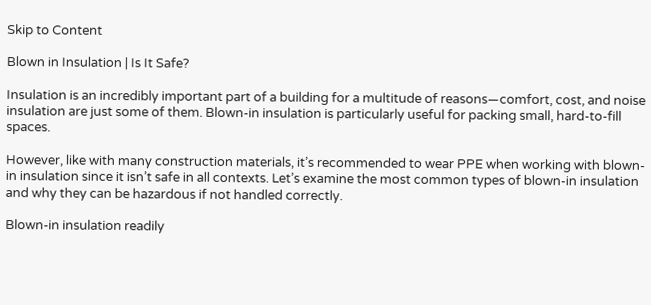Skip to Content

Blown in Insulation | Is It Safe?

Insulation is an incredibly important part of a building for a multitude of reasons—comfort, cost, and noise insulation are just some of them. Blown-in insulation is particularly useful for packing small, hard-to-fill spaces.

However, like with many construction materials, it’s recommended to wear PPE when working with blown-in insulation since it isn’t safe in all contexts. Let’s examine the most common types of blown-in insulation and why they can be hazardous if not handled correctly.

Blown-in insulation readily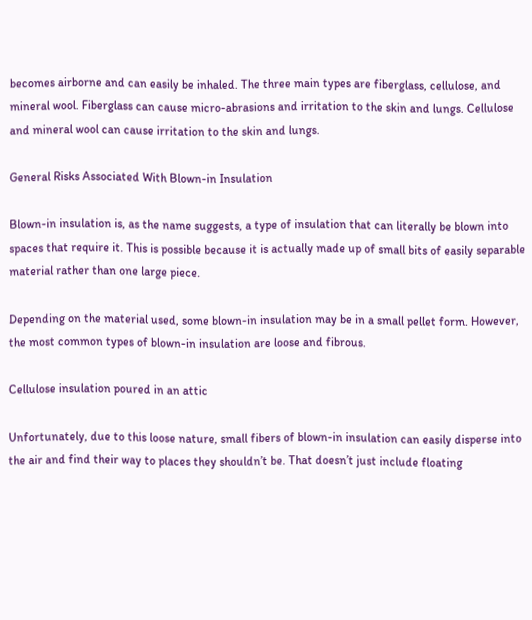becomes airborne and can easily be inhaled. The three main types are fiberglass, cellulose, and mineral wool. Fiberglass can cause micro-abrasions and irritation to the skin and lungs. Cellulose and mineral wool can cause irritation to the skin and lungs.

General Risks Associated With Blown-in Insulation

Blown-in insulation is, as the name suggests, a type of insulation that can literally be blown into spaces that require it. This is possible because it is actually made up of small bits of easily separable material rather than one large piece.

Depending on the material used, some blown-in insulation may be in a small pellet form. However, the most common types of blown-in insulation are loose and fibrous.

Cellulose insulation poured in an attic

Unfortunately, due to this loose nature, small fibers of blown-in insulation can easily disperse into the air and find their way to places they shouldn’t be. That doesn’t just include floating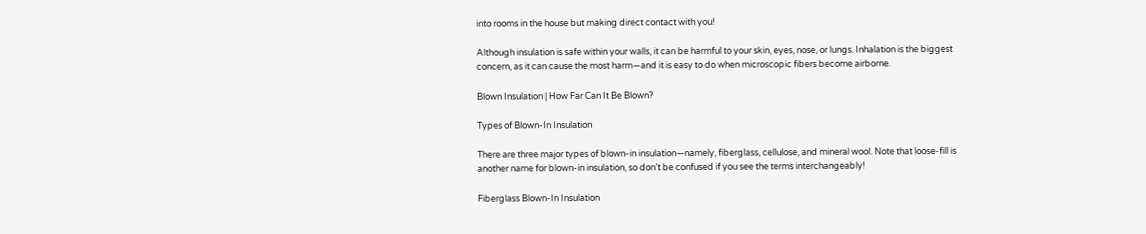into rooms in the house but making direct contact with you!

Although insulation is safe within your walls, it can be harmful to your skin, eyes, nose, or lungs. Inhalation is the biggest concern, as it can cause the most harm—and it is easy to do when microscopic fibers become airborne.

Blown Insulation | How Far Can It Be Blown?

Types of Blown-In Insulation

There are three major types of blown-in insulation—namely, fiberglass, cellulose, and mineral wool. Note that loose-fill is another name for blown-in insulation, so don’t be confused if you see the terms interchangeably!

Fiberglass Blown-In Insulation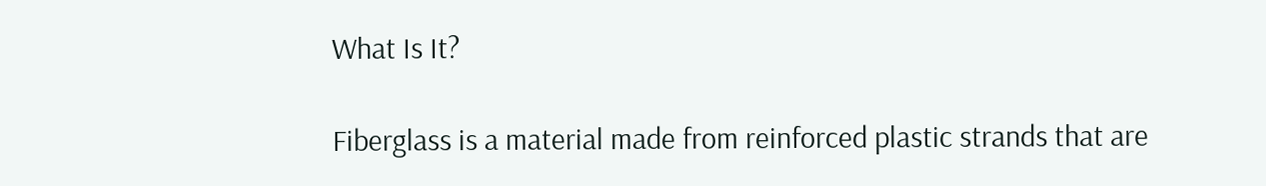What Is It?

Fiberglass is a material made from reinforced plastic strands that are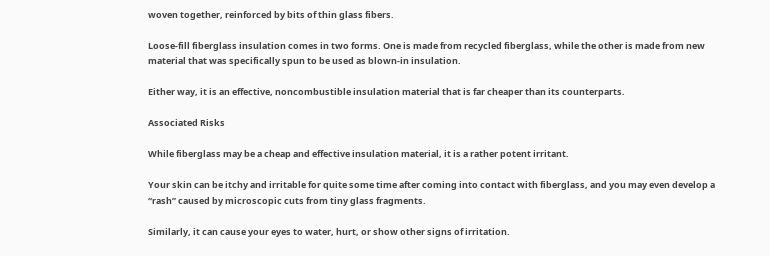woven together, reinforced by bits of thin glass fibers.

Loose-fill fiberglass insulation comes in two forms. One is made from recycled fiberglass, while the other is made from new material that was specifically spun to be used as blown-in insulation.

Either way, it is an effective, noncombustible insulation material that is far cheaper than its counterparts.

Associated Risks

While fiberglass may be a cheap and effective insulation material, it is a rather potent irritant.

Your skin can be itchy and irritable for quite some time after coming into contact with fiberglass, and you may even develop a “rash” caused by microscopic cuts from tiny glass fragments.

Similarly, it can cause your eyes to water, hurt, or show other signs of irritation.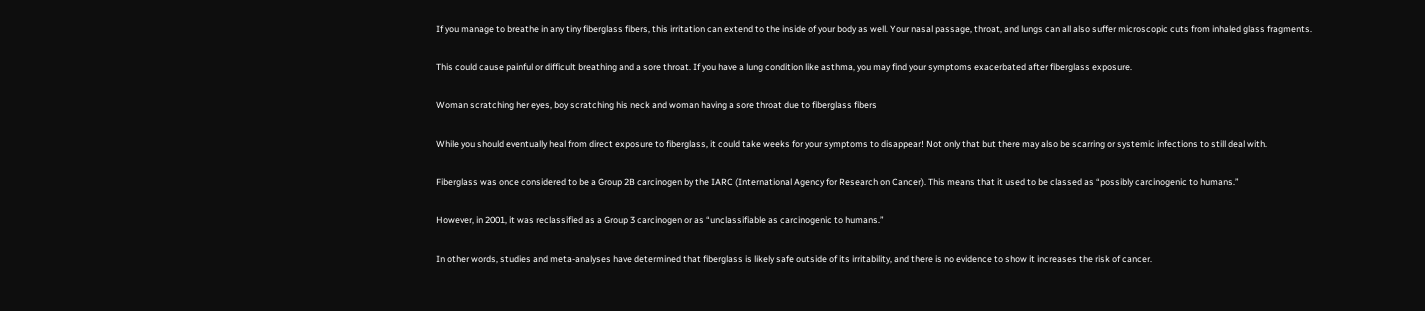If you manage to breathe in any tiny fiberglass fibers, this irritation can extend to the inside of your body as well. Your nasal passage, throat, and lungs can all also suffer microscopic cuts from inhaled glass fragments.

This could cause painful or difficult breathing and a sore throat. If you have a lung condition like asthma, you may find your symptoms exacerbated after fiberglass exposure.

Woman scratching her eyes, boy scratching his neck and woman having a sore throat due to fiberglass fibers

While you should eventually heal from direct exposure to fiberglass, it could take weeks for your symptoms to disappear! Not only that but there may also be scarring or systemic infections to still deal with.

Fiberglass was once considered to be a Group 2B carcinogen by the IARC (International Agency for Research on Cancer). This means that it used to be classed as “possibly carcinogenic to humans.”

However, in 2001, it was reclassified as a Group 3 carcinogen or as “unclassifiable as carcinogenic to humans.”

In other words, studies and meta-analyses have determined that fiberglass is likely safe outside of its irritability, and there is no evidence to show it increases the risk of cancer.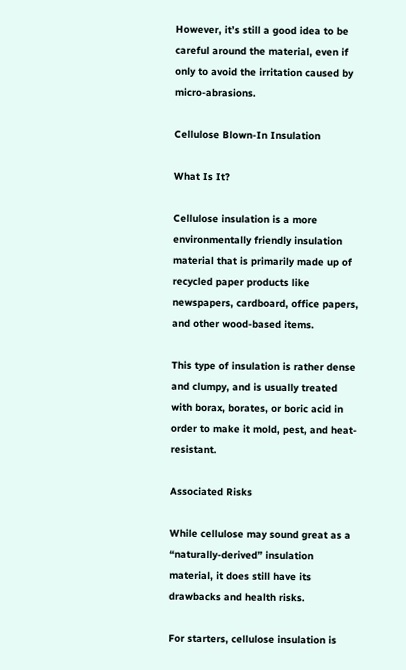However, it’s still a good idea to be careful around the material, even if only to avoid the irritation caused by micro-abrasions.

Cellulose Blown-In Insulation

What Is It?

Cellulose insulation is a more environmentally friendly insulation material that is primarily made up of recycled paper products like newspapers, cardboard, office papers, and other wood-based items.

This type of insulation is rather dense and clumpy, and is usually treated with borax, borates, or boric acid in order to make it mold, pest, and heat-resistant.

Associated Risks

While cellulose may sound great as a “naturally-derived” insulation material, it does still have its drawbacks and health risks.

For starters, cellulose insulation is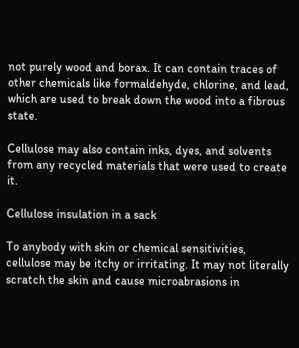not purely wood and borax. It can contain traces of other chemicals like formaldehyde, chlorine, and lead, which are used to break down the wood into a fibrous state.

Cellulose may also contain inks, dyes, and solvents from any recycled materials that were used to create it.

Cellulose insulation in a sack

To anybody with skin or chemical sensitivities, cellulose may be itchy or irritating. It may not literally scratch the skin and cause microabrasions in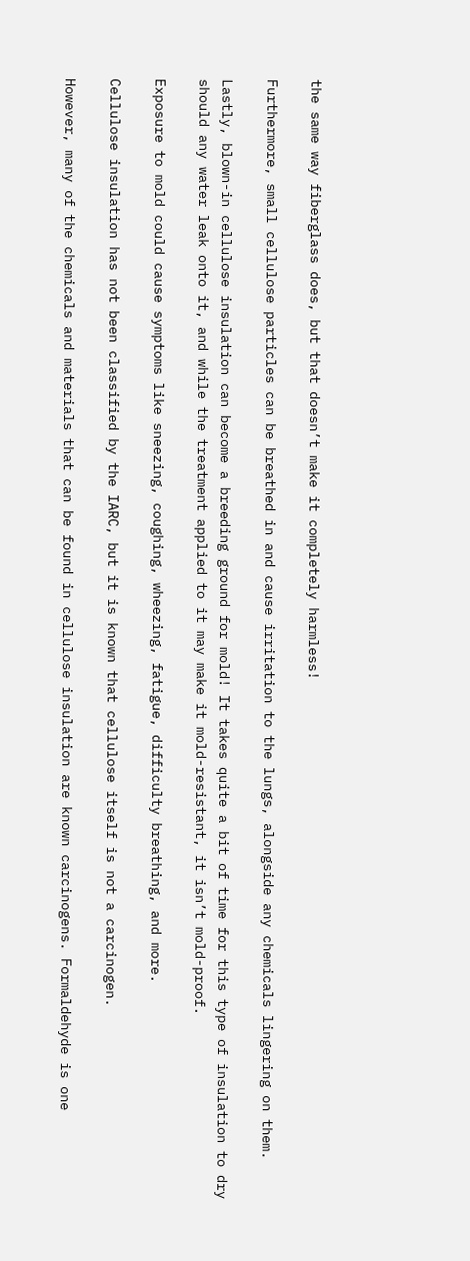the same way fiberglass does, but that doesn’t make it completely harmless!

Furthermore, small cellulose particles can be breathed in and cause irritation to the lungs, alongside any chemicals lingering on them.

Lastly, blown-in cellulose insulation can become a breeding ground for mold! It takes quite a bit of time for this type of insulation to dry should any water leak onto it, and while the treatment applied to it may make it mold-resistant, it isn’t mold-proof.

Exposure to mold could cause symptoms like sneezing, coughing, wheezing, fatigue, difficulty breathing, and more.

Cellulose insulation has not been classified by the IARC, but it is known that cellulose itself is not a carcinogen.

However, many of the chemicals and materials that can be found in cellulose insulation are known carcinogens. Formaldehyde is one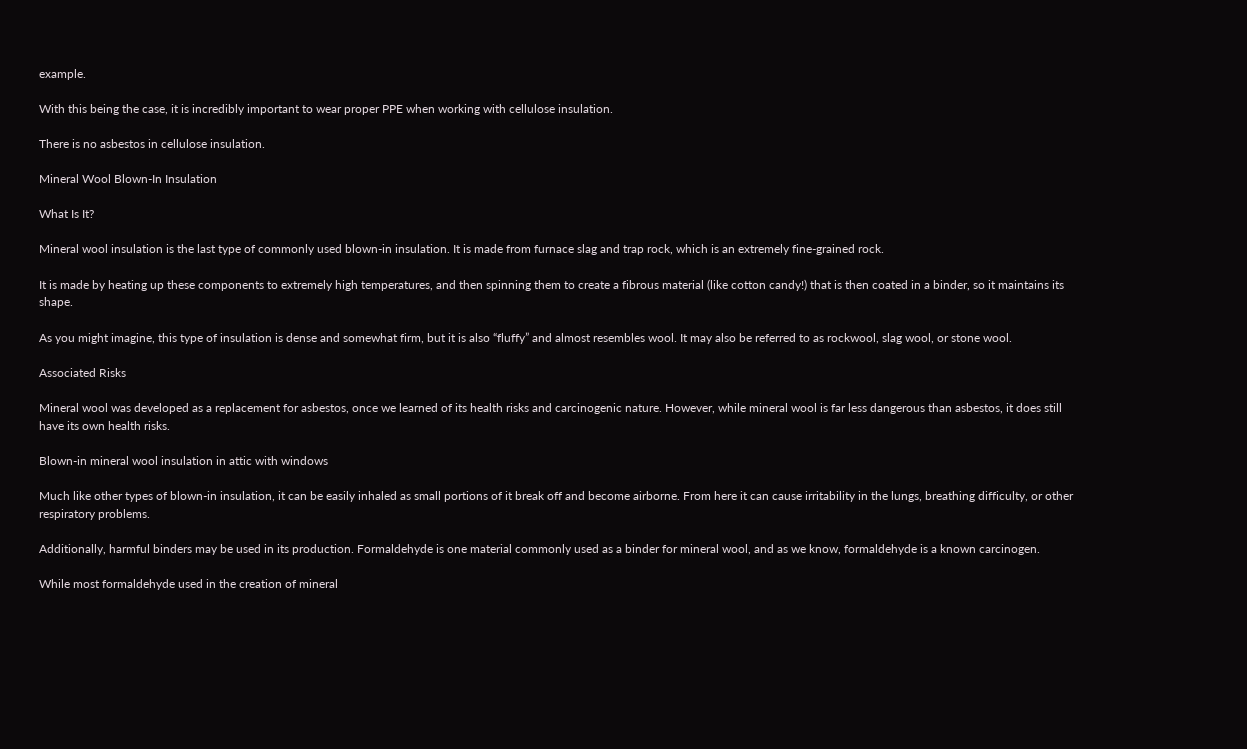example.

With this being the case, it is incredibly important to wear proper PPE when working with cellulose insulation.

There is no asbestos in cellulose insulation.

Mineral Wool Blown-In Insulation

What Is It?

Mineral wool insulation is the last type of commonly used blown-in insulation. It is made from furnace slag and trap rock, which is an extremely fine-grained rock.

It is made by heating up these components to extremely high temperatures, and then spinning them to create a fibrous material (like cotton candy!) that is then coated in a binder, so it maintains its shape.

As you might imagine, this type of insulation is dense and somewhat firm, but it is also “fluffy” and almost resembles wool. It may also be referred to as rockwool, slag wool, or stone wool.

Associated Risks

Mineral wool was developed as a replacement for asbestos, once we learned of its health risks and carcinogenic nature. However, while mineral wool is far less dangerous than asbestos, it does still have its own health risks.

Blown-in mineral wool insulation in attic with windows

Much like other types of blown-in insulation, it can be easily inhaled as small portions of it break off and become airborne. From here it can cause irritability in the lungs, breathing difficulty, or other respiratory problems.

Additionally, harmful binders may be used in its production. Formaldehyde is one material commonly used as a binder for mineral wool, and as we know, formaldehyde is a known carcinogen.

While most formaldehyde used in the creation of mineral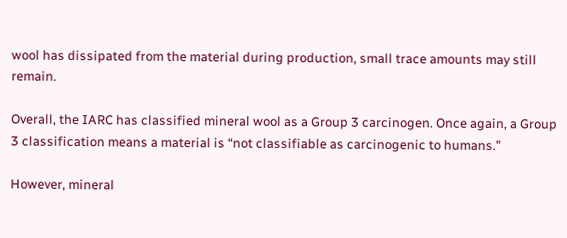wool has dissipated from the material during production, small trace amounts may still remain.

Overall, the IARC has classified mineral wool as a Group 3 carcinogen. Once again, a Group 3 classification means a material is “not classifiable as carcinogenic to humans.”

However, mineral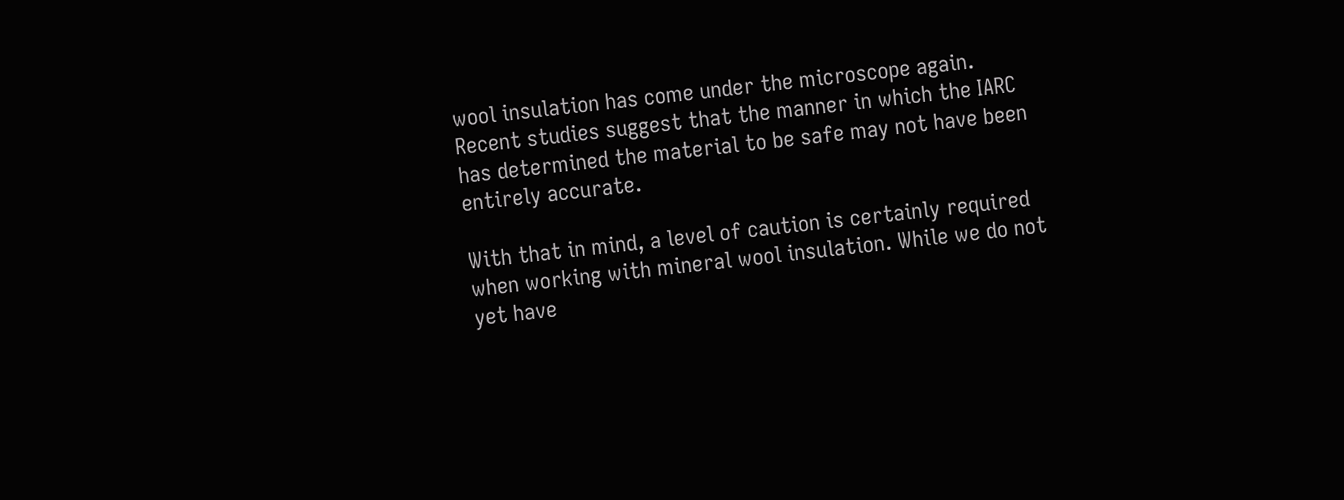wool insulation has come under the microscope again. Recent studies suggest that the manner in which the IARC has determined the material to be safe may not have been entirely accurate.

With that in mind, a level of caution is certainly required when working with mineral wool insulation. While we do not yet have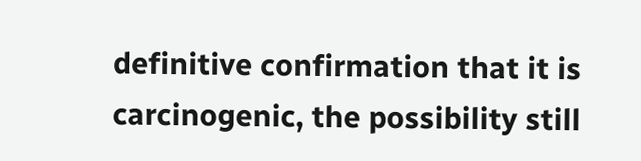definitive confirmation that it is carcinogenic, the possibility still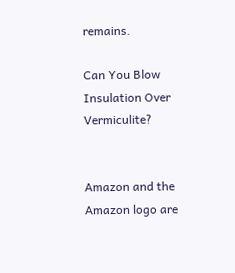remains.

Can You Blow Insulation Over Vermiculite?


Amazon and the Amazon logo are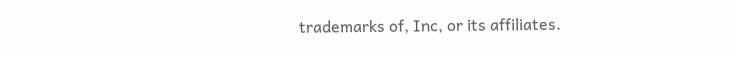trademarks of, Inc, or its affiliates.